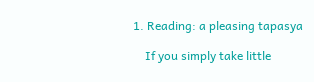1. Reading: a pleasing tapasya

    If you simply take little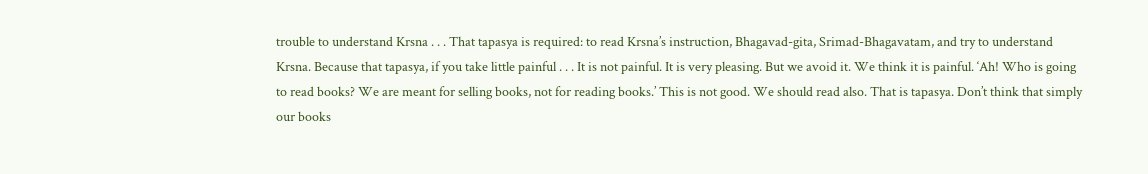trouble to understand Krsna . . . That tapasya is required: to read Krsna’s instruction, Bhagavad-gita, Srimad-Bhagavatam, and try to understand Krsna. Because that tapasya, if you take little painful . . . It is not painful. It is very pleasing. But we avoid it. We think it is painful. ‘Ah! Who is going to read books? We are meant for selling books, not for reading books.’ This is not good. We should read also. That is tapasya. Don’t think that simply our books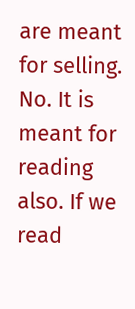are meant for selling. No. It is meant for reading also. If we read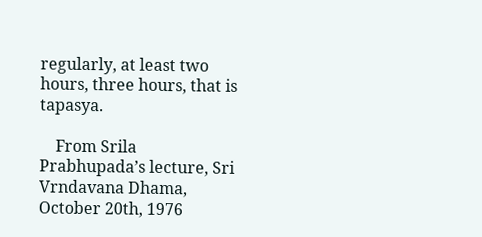regularly, at least two hours, three hours, that is tapasya.

    From Srila Prabhupada’s lecture, Sri Vrndavana Dhama, October 20th, 1976